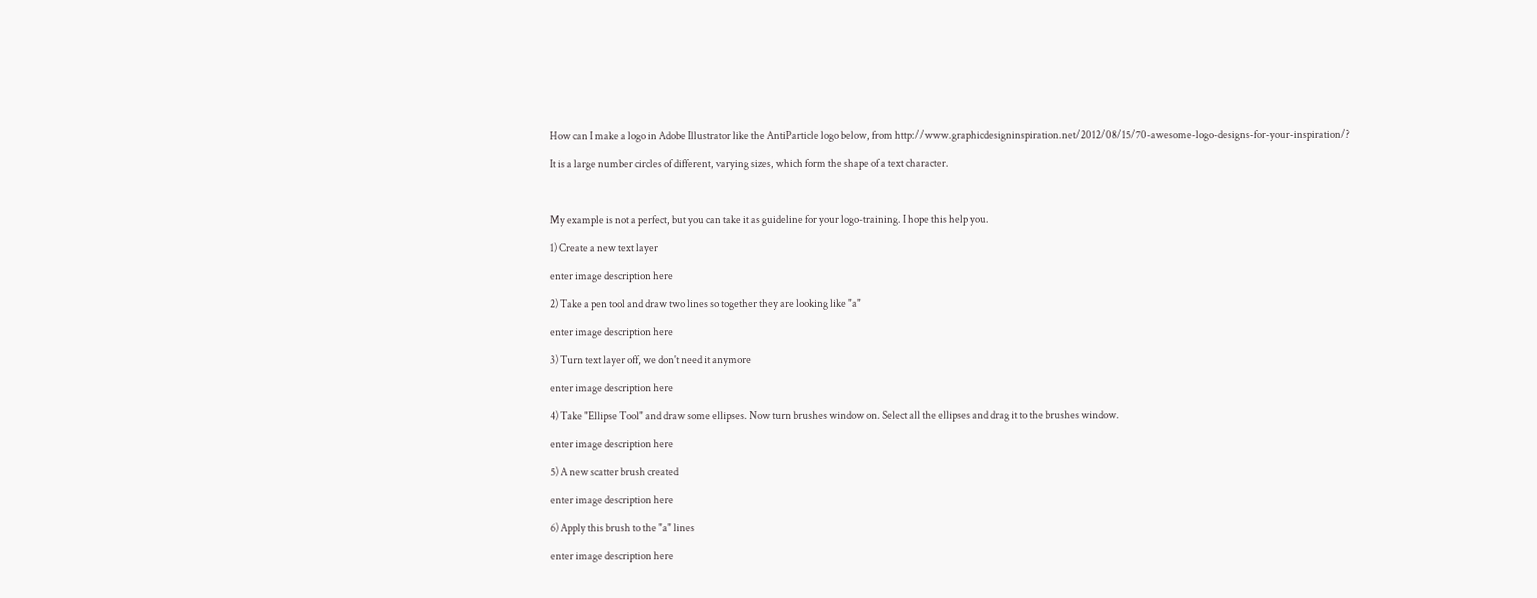How can I make a logo in Adobe Illustrator like the AntiParticle logo below, from http://www.graphicdesigninspiration.net/2012/08/15/70-awesome-logo-designs-for-your-inspiration/?

It is a large number circles of different, varying sizes, which form the shape of a text character.



My example is not a perfect, but you can take it as guideline for your logo-training. I hope this help you.

1) Create a new text layer

enter image description here

2) Take a pen tool and draw two lines so together they are looking like "a"

enter image description here

3) Turn text layer off, we don't need it anymore

enter image description here

4) Take "Ellipse Tool" and draw some ellipses. Now turn brushes window on. Select all the ellipses and drag it to the brushes window.

enter image description here

5) A new scatter brush created

enter image description here

6) Apply this brush to the "a" lines

enter image description here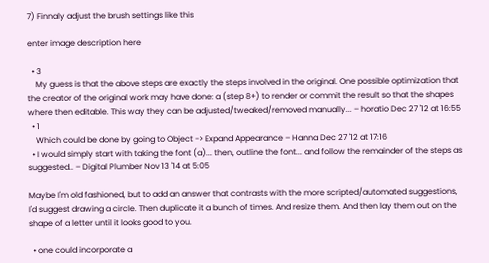7) Finnaly adjust the brush settings like this

enter image description here

  • 3
    My guess is that the above steps are exactly the steps involved in the original. One possible optimization that the creator of the original work may have done: a (step 8+) to render or commit the result so that the shapes where then editable. This way they can be adjusted/tweaked/removed manually... – horatio Dec 27 '12 at 16:55
  • 1
    Which could be done by going to Object -> Expand Appearance – Hanna Dec 27 '12 at 17:16
  • I would simply start with taking the font (a)... then, outline the font... and follow the remainder of the steps as suggested.. – Digital Plumber Nov 13 '14 at 5:05

Maybe I'm old fashioned, but to add an answer that contrasts with the more scripted/automated suggestions, I'd suggest drawing a circle. Then duplicate it a bunch of times. And resize them. And then lay them out on the shape of a letter until it looks good to you.

  • one could incorporate a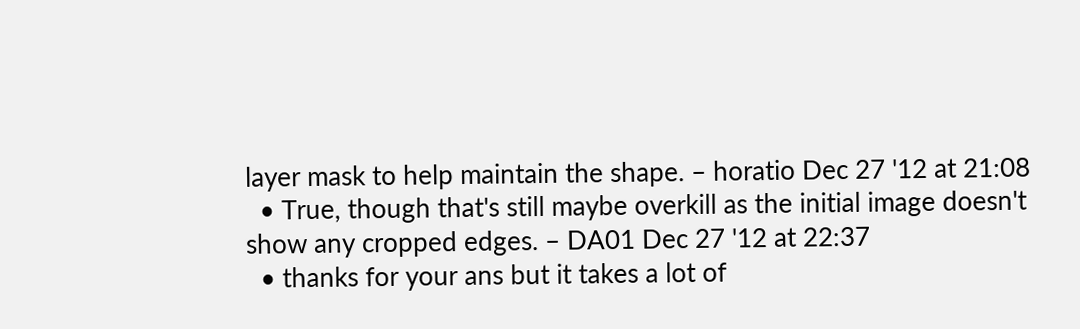layer mask to help maintain the shape. – horatio Dec 27 '12 at 21:08
  • True, though that's still maybe overkill as the initial image doesn't show any cropped edges. – DA01 Dec 27 '12 at 22:37
  • thanks for your ans but it takes a lot of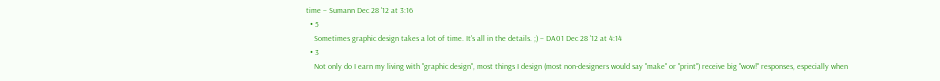time – Sumann Dec 28 '12 at 3:16
  • 5
    Sometimes graphic design takes a lot of time. It's all in the details. ;) – DA01 Dec 28 '12 at 4:14
  • 3
    Not only do I earn my living with "graphic design", most things I design (most non-designers would say "make" or "print") receive big "wow!" responses, especially when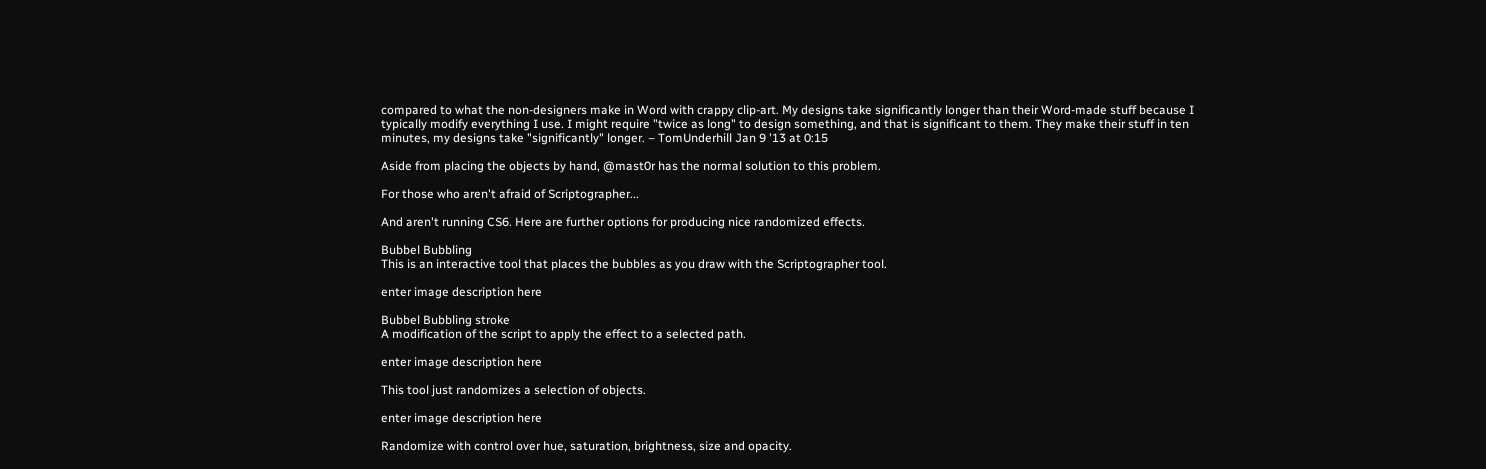compared to what the non-designers make in Word with crappy clip-art. My designs take significantly longer than their Word-made stuff because I typically modify everything I use. I might require "twice as long" to design something, and that is significant to them. They make their stuff in ten minutes, my designs take "significantly" longer. – TomUnderhill Jan 9 '13 at 0:15

Aside from placing the objects by hand, @mast0r has the normal solution to this problem.

For those who aren't afraid of Scriptographer...

And aren't running CS6. Here are further options for producing nice randomized effects.

Bubbel Bubbling
This is an interactive tool that places the bubbles as you draw with the Scriptographer tool.

enter image description here

Bubbel Bubbling stroke
A modification of the script to apply the effect to a selected path.

enter image description here

This tool just randomizes a selection of objects.

enter image description here

Randomize with control over hue, saturation, brightness, size and opacity.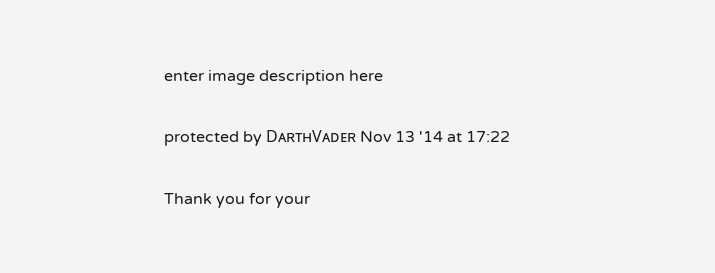enter image description here

protected by DᴀʀᴛʜVᴀᴅᴇʀ Nov 13 '14 at 17:22

Thank you for your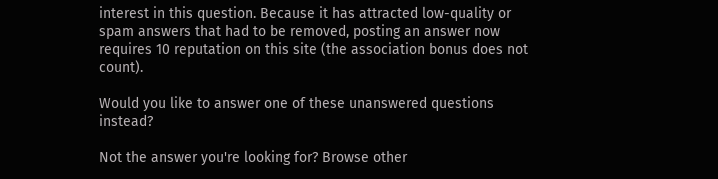interest in this question. Because it has attracted low-quality or spam answers that had to be removed, posting an answer now requires 10 reputation on this site (the association bonus does not count).

Would you like to answer one of these unanswered questions instead?

Not the answer you're looking for? Browse other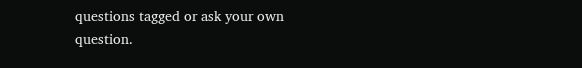questions tagged or ask your own question.